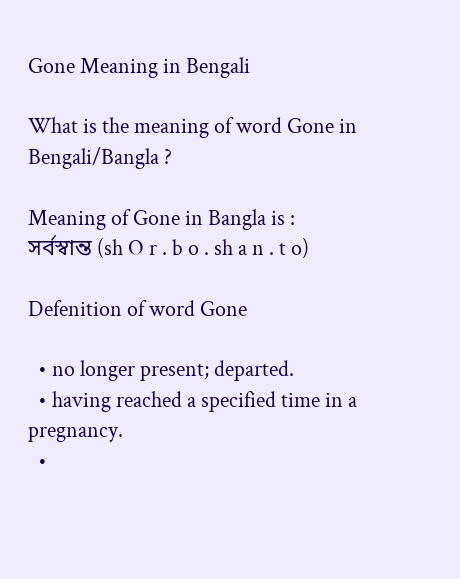Gone Meaning in Bengali

What is the meaning of word Gone in Bengali/Bangla ?

Meaning of Gone in Bangla is : সর্বস্বান্ত (sh O r . b o . sh a n . t o)

Defenition of word Gone

  • no longer present; departed.
  • having reached a specified time in a pregnancy.
  •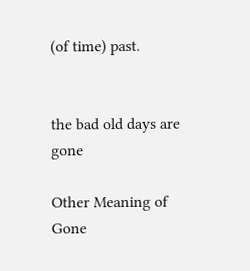(of time) past.


the bad old days are gone

Other Meaning of Gone